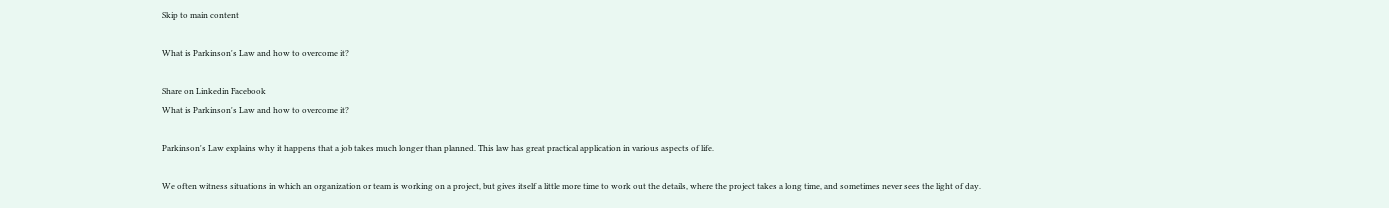Skip to main content

What is Parkinson's Law and how to overcome it?

Share on Linkedin Facebook
What is Parkinson's Law and how to overcome it?

Parkinson's Law explains why it happens that a job takes much longer than planned. This law has great practical application in various aspects of life.

We often witness situations in which an organization or team is working on a project, but gives itself a little more time to work out the details, where the project takes a long time, and sometimes never sees the light of day.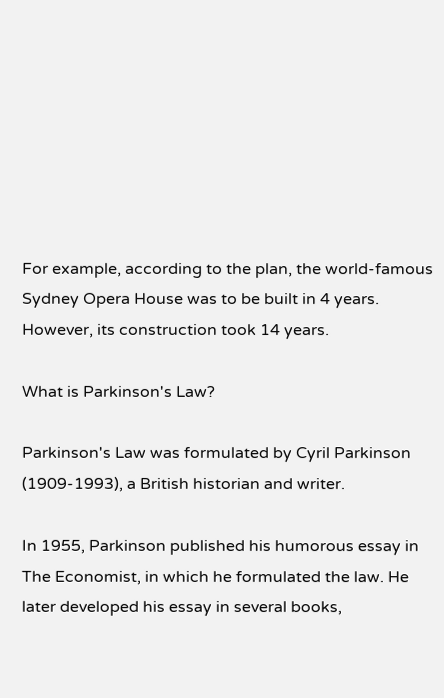For example, according to the plan, the world-famous Sydney Opera House was to be built in 4 years. However, its construction took 14 years.

What is Parkinson's Law?

Parkinson's Law was formulated by Cyril Parkinson (1909-1993), a British historian and writer.

In 1955, Parkinson published his humorous essay in The Economist, in which he formulated the law. He later developed his essay in several books,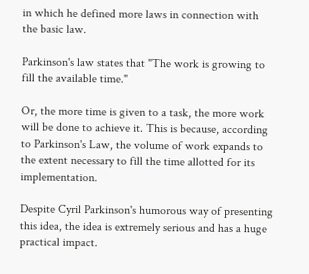in which he defined more laws in connection with the basic law.

Parkinson's law states that "The work is growing to fill the available time."

Or, the more time is given to a task, the more work will be done to achieve it. This is because, according to Parkinson's Law, the volume of work expands to the extent necessary to fill the time allotted for its implementation.

Despite Cyril Parkinson's humorous way of presenting this idea, the idea is extremely serious and has a huge practical impact.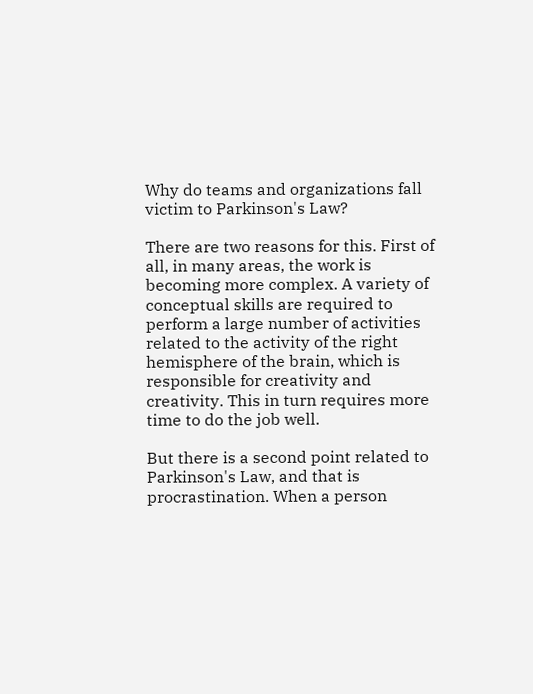Why do teams and organizations fall victim to Parkinson's Law?

There are two reasons for this. First of all, in many areas, the work is becoming more complex. A variety of conceptual skills are required to perform a large number of activities related to the activity of the right hemisphere of the brain, which is responsible for creativity and creativity. This in turn requires more time to do the job well.

But there is a second point related to Parkinson's Law, and that is procrastination. When a person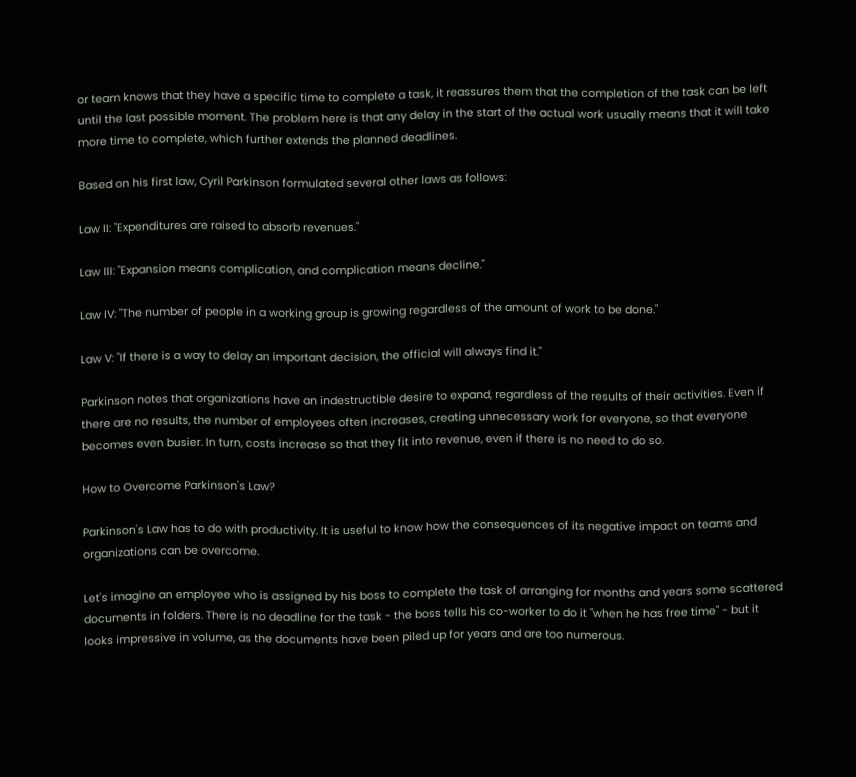or team knows that they have a specific time to complete a task, it reassures them that the completion of the task can be left until the last possible moment. The problem here is that any delay in the start of the actual work usually means that it will take more time to complete, which further extends the planned deadlines.

Based on his first law, Cyril Parkinson formulated several other laws as follows:

Law II: "Expenditures are raised to absorb revenues."

Law III: "Expansion means complication, and complication means decline."

Law IV: "The number of people in a working group is growing regardless of the amount of work to be done."

Law V: "If there is a way to delay an important decision, the official will always find it."

Parkinson notes that organizations have an indestructible desire to expand, regardless of the results of their activities. Even if there are no results, the number of employees often increases, creating unnecessary work for everyone, so that everyone becomes even busier. In turn, costs increase so that they fit into revenue, even if there is no need to do so.

How to Overcome Parkinson's Law?

Parkinson's Law has to do with productivity. It is useful to know how the consequences of its negative impact on teams and organizations can be overcome.

Let's imagine an employee who is assigned by his boss to complete the task of arranging for months and years some scattered documents in folders. There is no deadline for the task - the boss tells his co-worker to do it "when he has free time" - but it looks impressive in volume, as the documents have been piled up for years and are too numerous.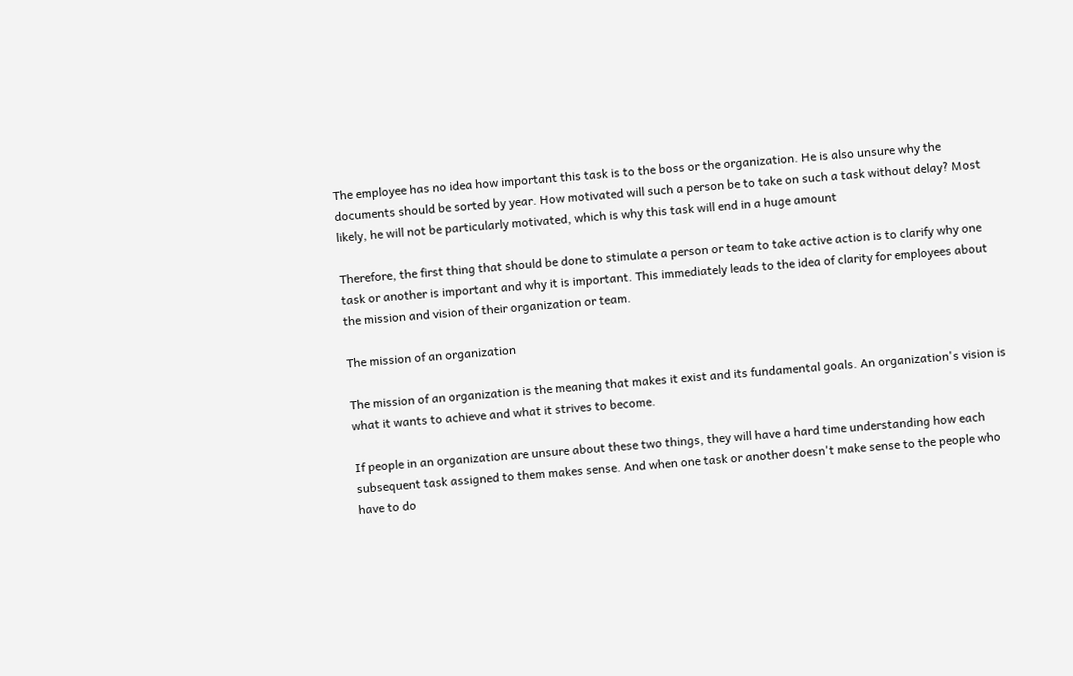The employee has no idea how important this task is to the boss or the organization. He is also unsure why the documents should be sorted by year. How motivated will such a person be to take on such a task without delay? Most likely, he will not be particularly motivated, which is why this task will end in a huge amount

Therefore, the first thing that should be done to stimulate a person or team to take active action is to clarify why one task or another is important and why it is important. This immediately leads to the idea of clarity for employees about the mission and vision of their organization or team.

The mission of an organization

The mission of an organization is the meaning that makes it exist and its fundamental goals. An organization's vision is what it wants to achieve and what it strives to become.

If people in an organization are unsure about these two things, they will have a hard time understanding how each subsequent task assigned to them makes sense. And when one task or another doesn't make sense to the people who have to do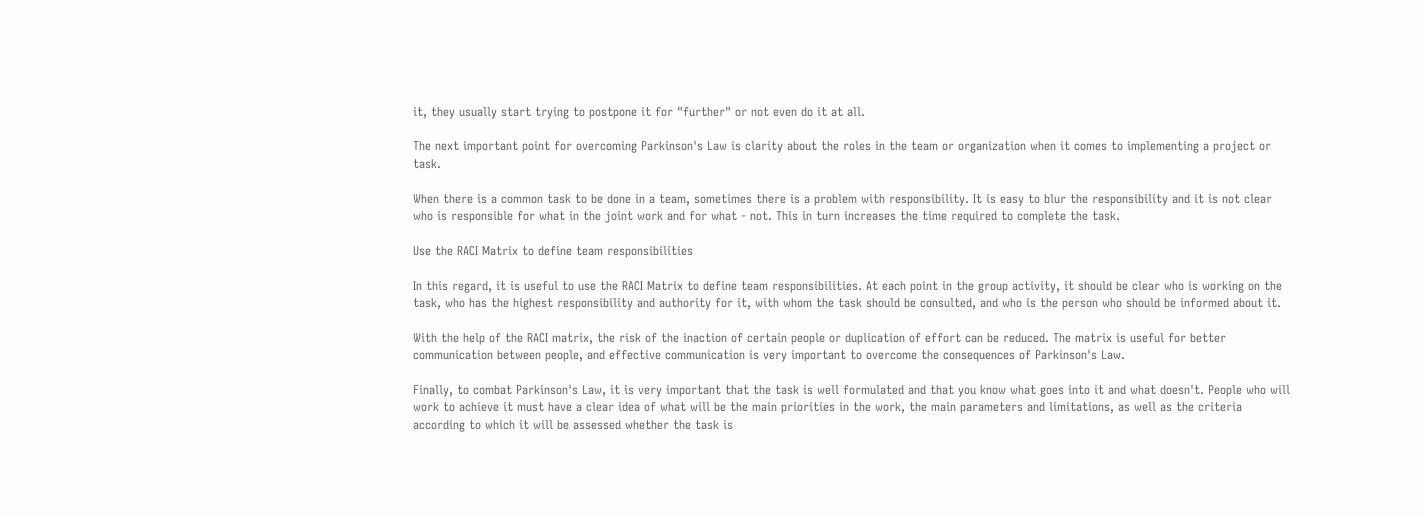it, they usually start trying to postpone it for "further" or not even do it at all.

The next important point for overcoming Parkinson's Law is clarity about the roles in the team or organization when it comes to implementing a project or task.

When there is a common task to be done in a team, sometimes there is a problem with responsibility. It is easy to blur the responsibility and it is not clear who is responsible for what in the joint work and for what - not. This in turn increases the time required to complete the task.

Use the RACI Matrix to define team responsibilities

In this regard, it is useful to use the RACI Matrix to define team responsibilities. At each point in the group activity, it should be clear who is working on the task, who has the highest responsibility and authority for it, with whom the task should be consulted, and who is the person who should be informed about it.

With the help of the RACI matrix, the risk of the inaction of certain people or duplication of effort can be reduced. The matrix is useful for better communication between people, and effective communication is very important to overcome the consequences of Parkinson's Law.

Finally, to combat Parkinson's Law, it is very important that the task is well formulated and that you know what goes into it and what doesn't. People who will work to achieve it must have a clear idea of what will be the main priorities in the work, the main parameters and limitations, as well as the criteria according to which it will be assessed whether the task is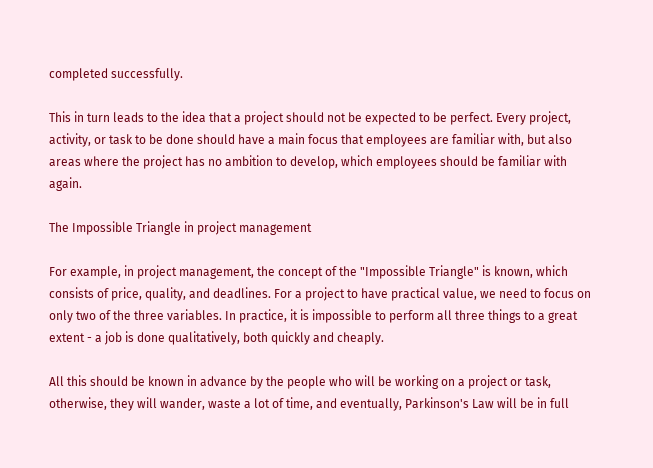completed successfully.

This in turn leads to the idea that a project should not be expected to be perfect. Every project, activity, or task to be done should have a main focus that employees are familiar with, but also areas where the project has no ambition to develop, which employees should be familiar with again.

The Impossible Triangle in project management

For example, in project management, the concept of the "Impossible Triangle" is known, which consists of price, quality, and deadlines. For a project to have practical value, we need to focus on only two of the three variables. In practice, it is impossible to perform all three things to a great extent - a job is done qualitatively, both quickly and cheaply.

All this should be known in advance by the people who will be working on a project or task, otherwise, they will wander, waste a lot of time, and eventually, Parkinson's Law will be in full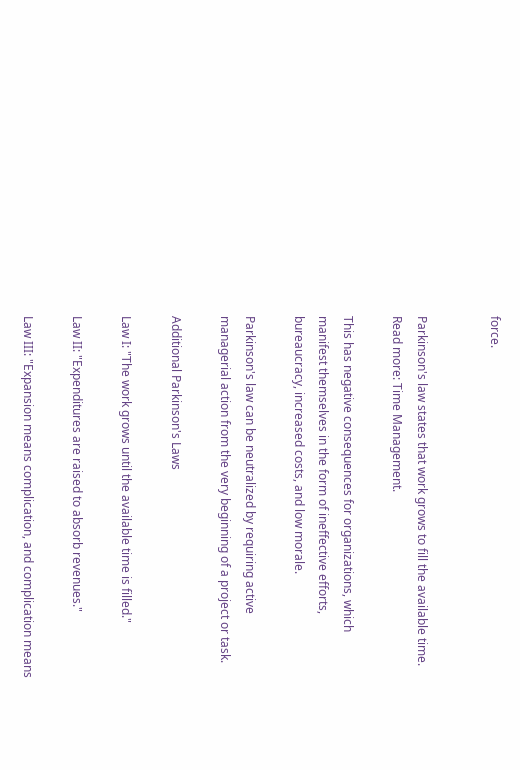force.


Parkinson's law states that work grows to fill the available time. Read more: Time Management.

This has negative consequences for organizations, which manifest themselves in the form of ineffective efforts, bureaucracy, increased costs, and low morale.

Parkinson's law can be neutralized by requiring active managerial action from the very beginning of a project or task.

Additional Parkinson's Laws

Law I: "The work grows until the available time is filled."

Law II: "Expenditures are raised to absorb revenues."

Law III: "Expansion means complication, and complication means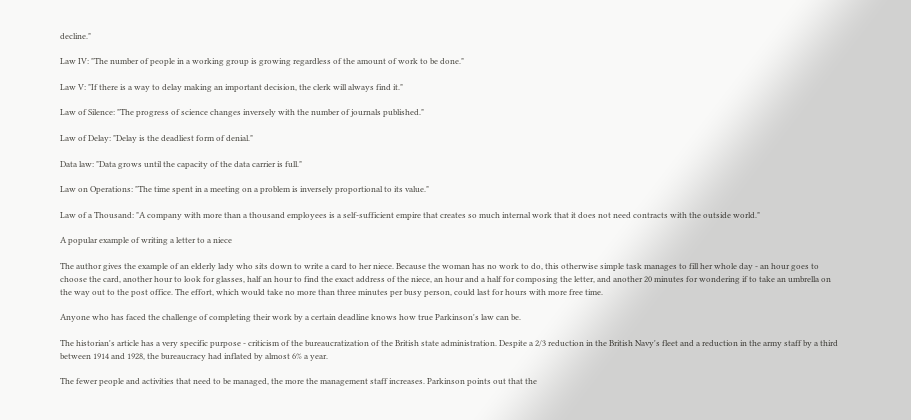decline."

Law IV: "The number of people in a working group is growing regardless of the amount of work to be done."

Law V: "If there is a way to delay making an important decision, the clerk will always find it."

Law of Silence: "The progress of science changes inversely with the number of journals published."

Law of Delay: "Delay is the deadliest form of denial."

Data law: "Data grows until the capacity of the data carrier is full."

Law on Operations: "The time spent in a meeting on a problem is inversely proportional to its value."

Law of a Thousand: "A company with more than a thousand employees is a self-sufficient empire that creates so much internal work that it does not need contracts with the outside world."

A popular example of writing a letter to a niece

The author gives the example of an elderly lady who sits down to write a card to her niece. Because the woman has no work to do, this otherwise simple task manages to fill her whole day - an hour goes to choose the card, another hour to look for glasses, half an hour to find the exact address of the niece, an hour and a half for composing the letter, and another 20 minutes for wondering if to take an umbrella on the way out to the post office. The effort, which would take no more than three minutes per busy person, could last for hours with more free time.

Anyone who has faced the challenge of completing their work by a certain deadline knows how true Parkinson's law can be.

The historian's article has a very specific purpose - criticism of the bureaucratization of the British state administration. Despite a 2/3 reduction in the British Navy's fleet and a reduction in the army staff by a third between 1914 and 1928, the bureaucracy had inflated by almost 6% a year.

The fewer people and activities that need to be managed, the more the management staff increases. Parkinson points out that the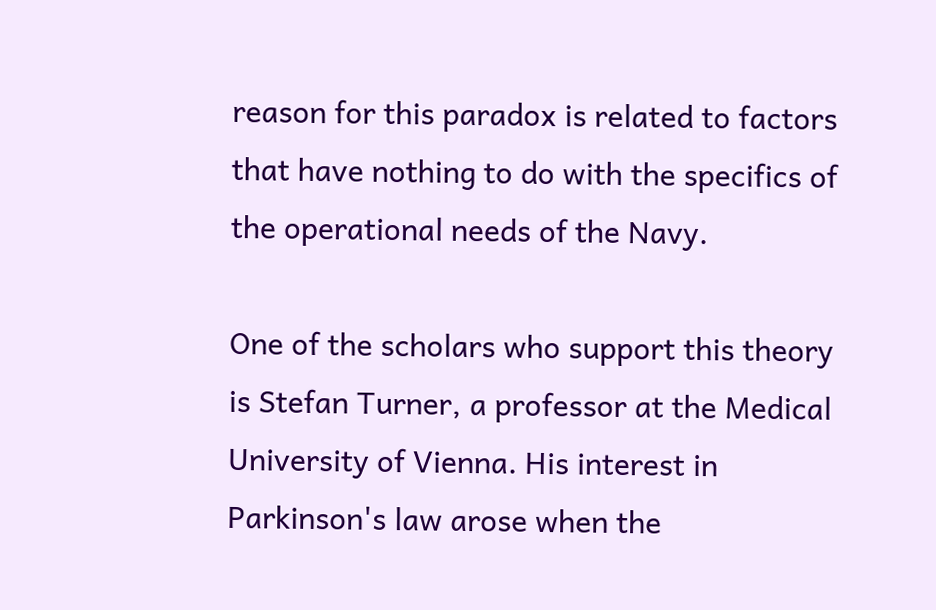reason for this paradox is related to factors that have nothing to do with the specifics of the operational needs of the Navy.

One of the scholars who support this theory is Stefan Turner, a professor at the Medical University of Vienna. His interest in Parkinson's law arose when the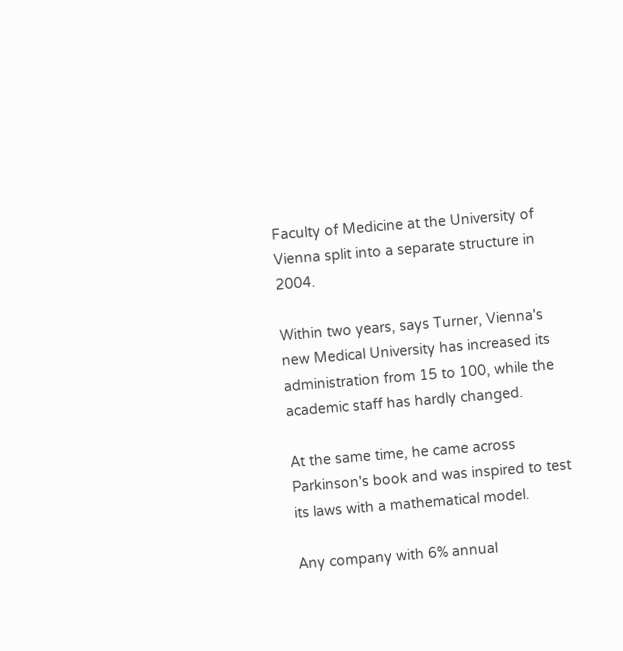Faculty of Medicine at the University of Vienna split into a separate structure in 2004.

Within two years, says Turner, Vienna's new Medical University has increased its administration from 15 to 100, while the academic staff has hardly changed.

At the same time, he came across Parkinson's book and was inspired to test its laws with a mathematical model.

Any company with 6% annual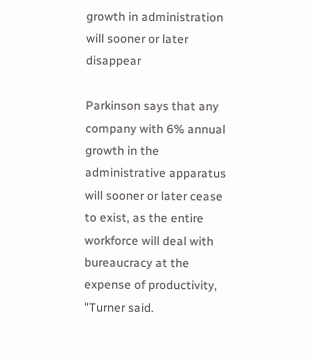growth in administration will sooner or later disappear

Parkinson says that any company with 6% annual growth in the administrative apparatus will sooner or later cease to exist, as the entire workforce will deal with bureaucracy at the expense of productivity, "Turner said.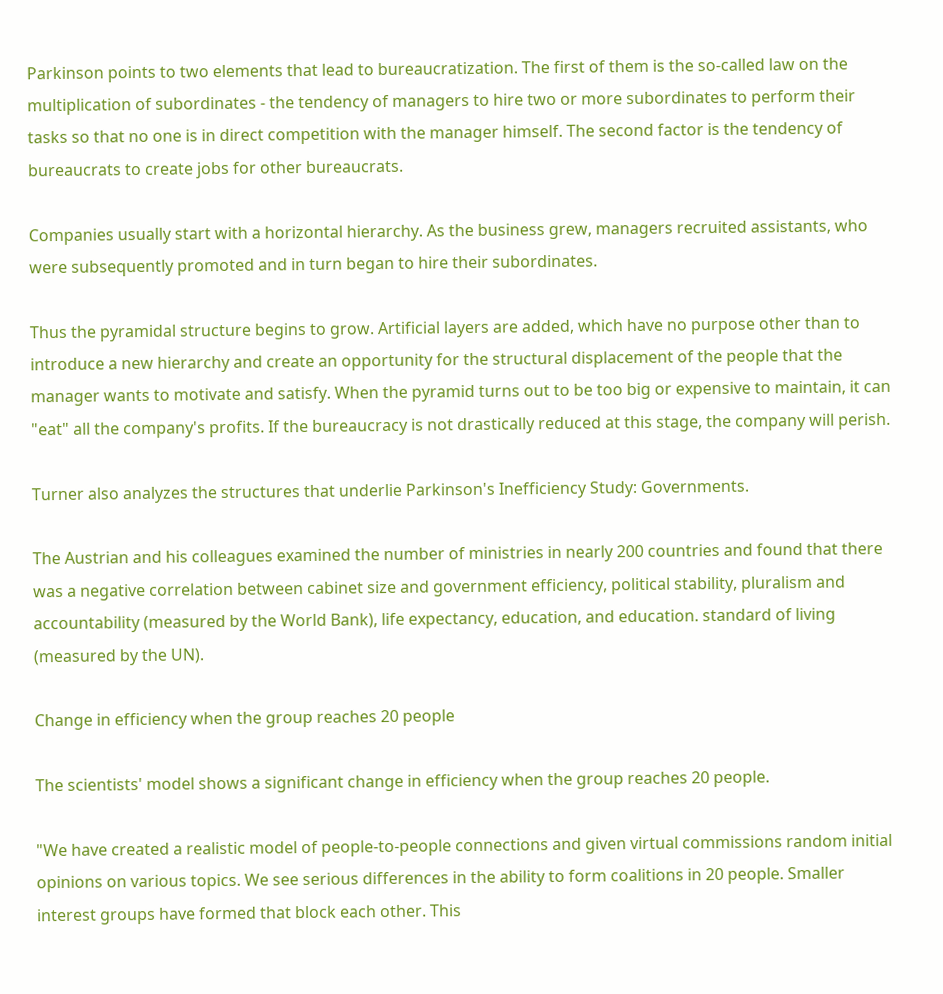Parkinson points to two elements that lead to bureaucratization. The first of them is the so-called law on the multiplication of subordinates - the tendency of managers to hire two or more subordinates to perform their tasks so that no one is in direct competition with the manager himself. The second factor is the tendency of bureaucrats to create jobs for other bureaucrats.

Companies usually start with a horizontal hierarchy. As the business grew, managers recruited assistants, who were subsequently promoted and in turn began to hire their subordinates.

Thus the pyramidal structure begins to grow. Artificial layers are added, which have no purpose other than to introduce a new hierarchy and create an opportunity for the structural displacement of the people that the manager wants to motivate and satisfy. When the pyramid turns out to be too big or expensive to maintain, it can "eat" all the company's profits. If the bureaucracy is not drastically reduced at this stage, the company will perish.

Turner also analyzes the structures that underlie Parkinson's Inefficiency Study: Governments.

The Austrian and his colleagues examined the number of ministries in nearly 200 countries and found that there was a negative correlation between cabinet size and government efficiency, political stability, pluralism and accountability (measured by the World Bank), life expectancy, education, and education. standard of living (measured by the UN).

Change in efficiency when the group reaches 20 people

The scientists' model shows a significant change in efficiency when the group reaches 20 people.

"We have created a realistic model of people-to-people connections and given virtual commissions random initial opinions on various topics. We see serious differences in the ability to form coalitions in 20 people. Smaller interest groups have formed that block each other. This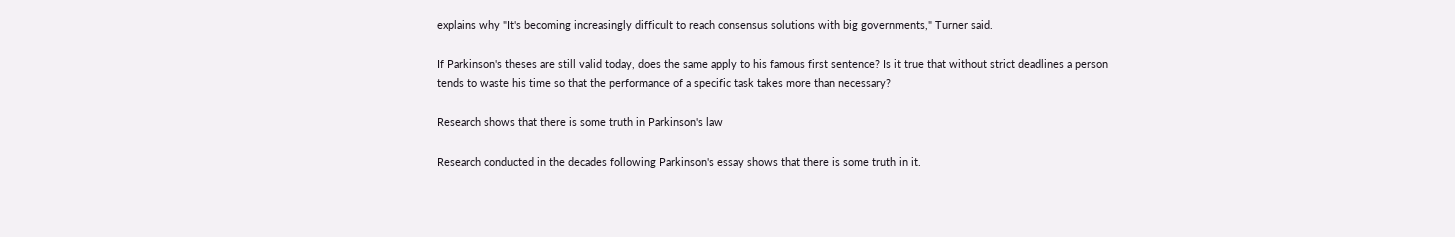explains why "It's becoming increasingly difficult to reach consensus solutions with big governments," Turner said.

If Parkinson's theses are still valid today, does the same apply to his famous first sentence? Is it true that without strict deadlines a person tends to waste his time so that the performance of a specific task takes more than necessary?

Research shows that there is some truth in Parkinson's law

Research conducted in the decades following Parkinson's essay shows that there is some truth in it.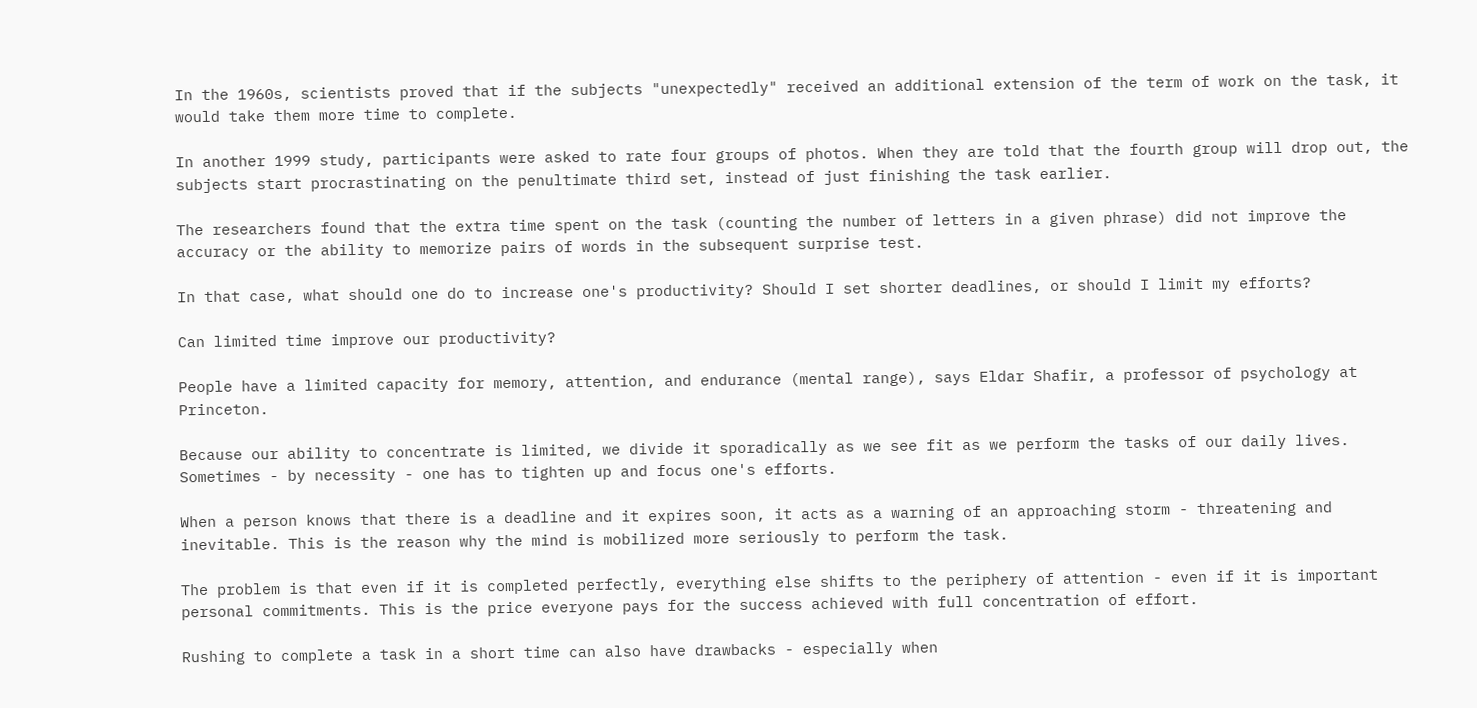In the 1960s, scientists proved that if the subjects "unexpectedly" received an additional extension of the term of work on the task, it would take them more time to complete.

In another 1999 study, participants were asked to rate four groups of photos. When they are told that the fourth group will drop out, the subjects start procrastinating on the penultimate third set, instead of just finishing the task earlier.

The researchers found that the extra time spent on the task (counting the number of letters in a given phrase) did not improve the accuracy or the ability to memorize pairs of words in the subsequent surprise test.

In that case, what should one do to increase one's productivity? Should I set shorter deadlines, or should I limit my efforts?

Can limited time improve our productivity?

People have a limited capacity for memory, attention, and endurance (mental range), says Eldar Shafir, a professor of psychology at Princeton.

Because our ability to concentrate is limited, we divide it sporadically as we see fit as we perform the tasks of our daily lives. Sometimes - by necessity - one has to tighten up and focus one's efforts.

When a person knows that there is a deadline and it expires soon, it acts as a warning of an approaching storm - threatening and inevitable. This is the reason why the mind is mobilized more seriously to perform the task.

The problem is that even if it is completed perfectly, everything else shifts to the periphery of attention - even if it is important personal commitments. This is the price everyone pays for the success achieved with full concentration of effort.

Rushing to complete a task in a short time can also have drawbacks - especially when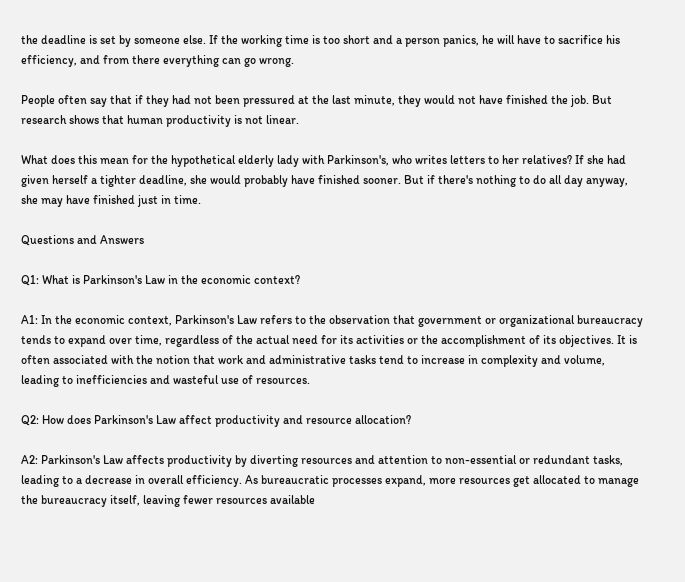the deadline is set by someone else. If the working time is too short and a person panics, he will have to sacrifice his efficiency, and from there everything can go wrong.

People often say that if they had not been pressured at the last minute, they would not have finished the job. But research shows that human productivity is not linear.

What does this mean for the hypothetical elderly lady with Parkinson's, who writes letters to her relatives? If she had given herself a tighter deadline, she would probably have finished sooner. But if there's nothing to do all day anyway, she may have finished just in time.

Questions and Answers

Q1: What is Parkinson's Law in the economic context?

A1: In the economic context, Parkinson's Law refers to the observation that government or organizational bureaucracy tends to expand over time, regardless of the actual need for its activities or the accomplishment of its objectives. It is often associated with the notion that work and administrative tasks tend to increase in complexity and volume, leading to inefficiencies and wasteful use of resources.

Q2: How does Parkinson's Law affect productivity and resource allocation?

A2: Parkinson's Law affects productivity by diverting resources and attention to non-essential or redundant tasks, leading to a decrease in overall efficiency. As bureaucratic processes expand, more resources get allocated to manage the bureaucracy itself, leaving fewer resources available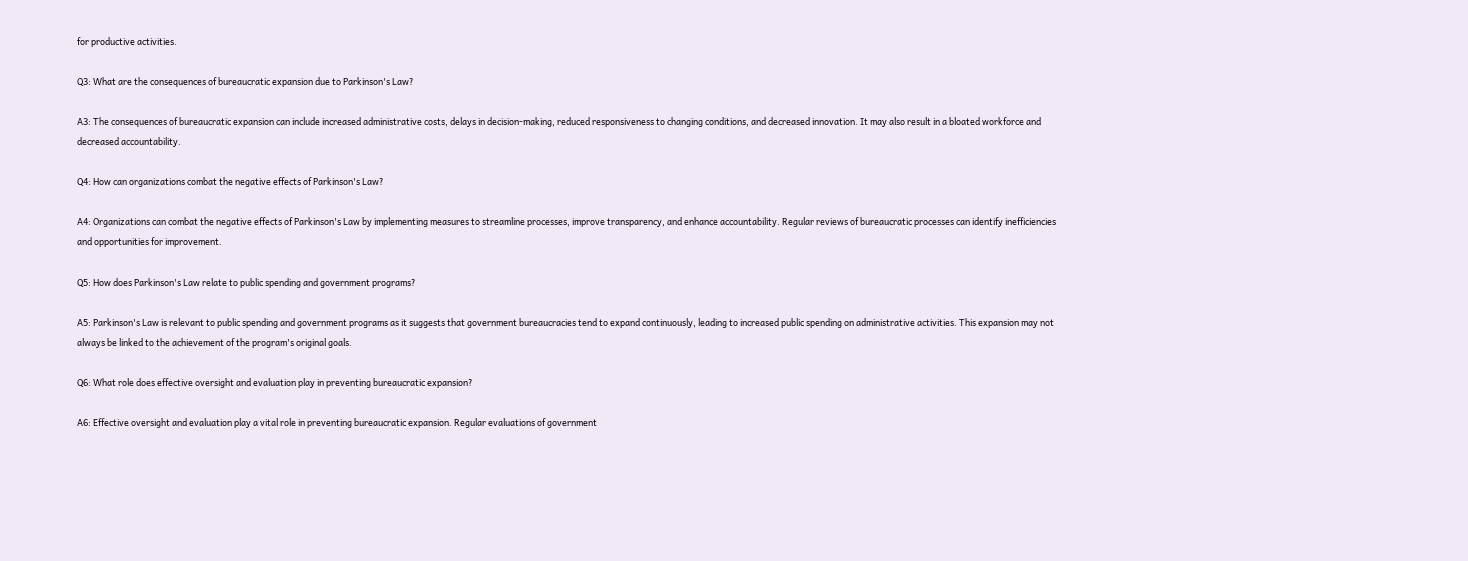for productive activities.

Q3: What are the consequences of bureaucratic expansion due to Parkinson's Law?

A3: The consequences of bureaucratic expansion can include increased administrative costs, delays in decision-making, reduced responsiveness to changing conditions, and decreased innovation. It may also result in a bloated workforce and decreased accountability.

Q4: How can organizations combat the negative effects of Parkinson's Law?

A4: Organizations can combat the negative effects of Parkinson's Law by implementing measures to streamline processes, improve transparency, and enhance accountability. Regular reviews of bureaucratic processes can identify inefficiencies and opportunities for improvement.

Q5: How does Parkinson's Law relate to public spending and government programs?

A5: Parkinson's Law is relevant to public spending and government programs as it suggests that government bureaucracies tend to expand continuously, leading to increased public spending on administrative activities. This expansion may not always be linked to the achievement of the program's original goals.

Q6: What role does effective oversight and evaluation play in preventing bureaucratic expansion?

A6: Effective oversight and evaluation play a vital role in preventing bureaucratic expansion. Regular evaluations of government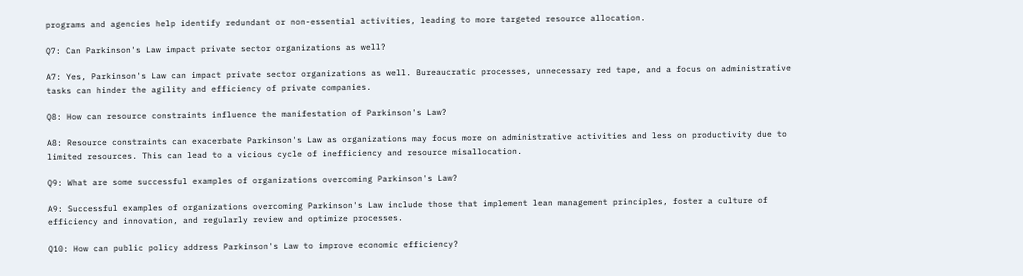programs and agencies help identify redundant or non-essential activities, leading to more targeted resource allocation.

Q7: Can Parkinson's Law impact private sector organizations as well?

A7: Yes, Parkinson's Law can impact private sector organizations as well. Bureaucratic processes, unnecessary red tape, and a focus on administrative tasks can hinder the agility and efficiency of private companies.

Q8: How can resource constraints influence the manifestation of Parkinson's Law?

A8: Resource constraints can exacerbate Parkinson's Law as organizations may focus more on administrative activities and less on productivity due to limited resources. This can lead to a vicious cycle of inefficiency and resource misallocation.

Q9: What are some successful examples of organizations overcoming Parkinson's Law?

A9: Successful examples of organizations overcoming Parkinson's Law include those that implement lean management principles, foster a culture of efficiency and innovation, and regularly review and optimize processes.

Q10: How can public policy address Parkinson's Law to improve economic efficiency?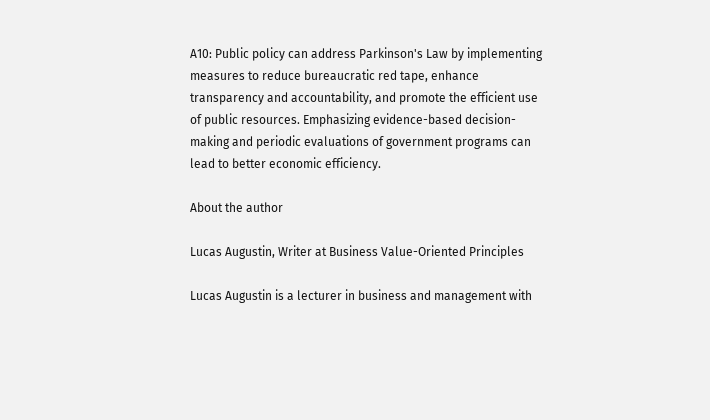A10: Public policy can address Parkinson's Law by implementing measures to reduce bureaucratic red tape, enhance transparency and accountability, and promote the efficient use of public resources. Emphasizing evidence-based decision-making and periodic evaluations of government programs can lead to better economic efficiency.

About the author

Lucas Augustin, Writer at Business Value-Oriented Principles

Lucas Augustin is a lecturer in business and management with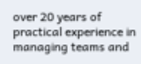over 20 years of practical experience in managing teams and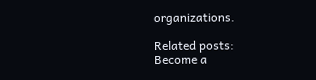organizations.

Related posts:
Become a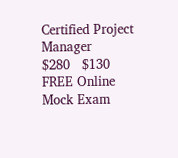Certified Project Manager
$280   $130
FREE Online Mock Exam